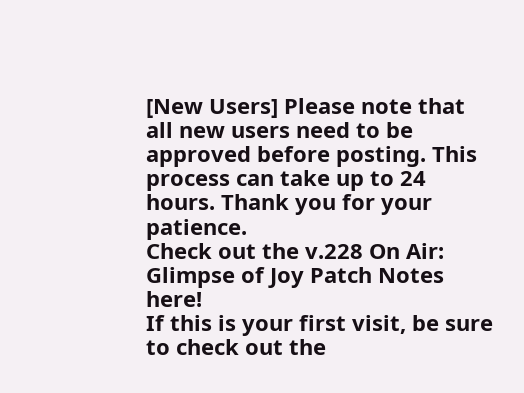[New Users] Please note that all new users need to be approved before posting. This process can take up to 24 hours. Thank you for your patience.
Check out the v.228 On Air: Glimpse of Joy Patch Notes here!
If this is your first visit, be sure to check out the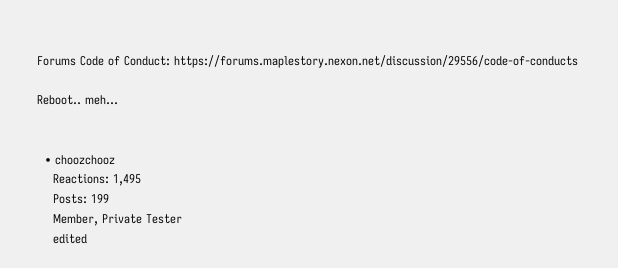Forums Code of Conduct: https://forums.maplestory.nexon.net/discussion/29556/code-of-conducts

Reboot.. meh...


  • choozchooz
    Reactions: 1,495
    Posts: 199
    Member, Private Tester
    edited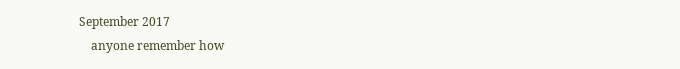September 2017
    anyone remember how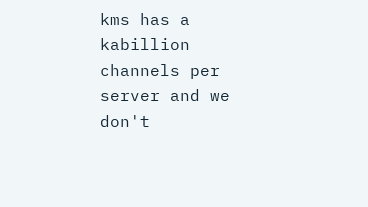kms has a kabillion channels per server and we don't